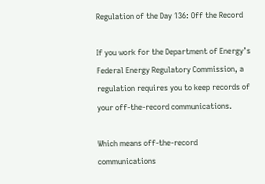Regulation of the Day 136: Off the Record

If you work for the Department of Energy’s Federal Energy Regulatory Commission, a regulation requires you to keep records of your off-the-record communications.

Which means off-the-record communications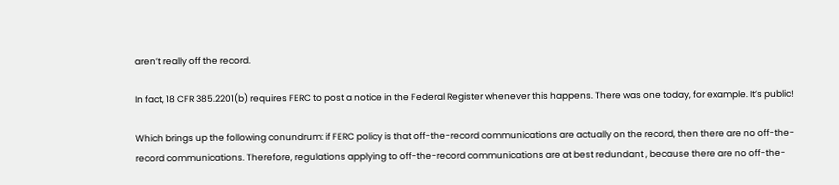aren’t really off the record.

In fact, 18 CFR 385.2201(b) requires FERC to post a notice in the Federal Register whenever this happens. There was one today, for example. It’s public!

Which brings up the following conundrum: if FERC policy is that off-the-record communications are actually on the record, then there are no off-the-record communications. Therefore, regulations applying to off-the-record communications are at best redundant , because there are no off-the-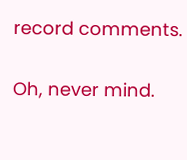record comments.

Oh, never mind.